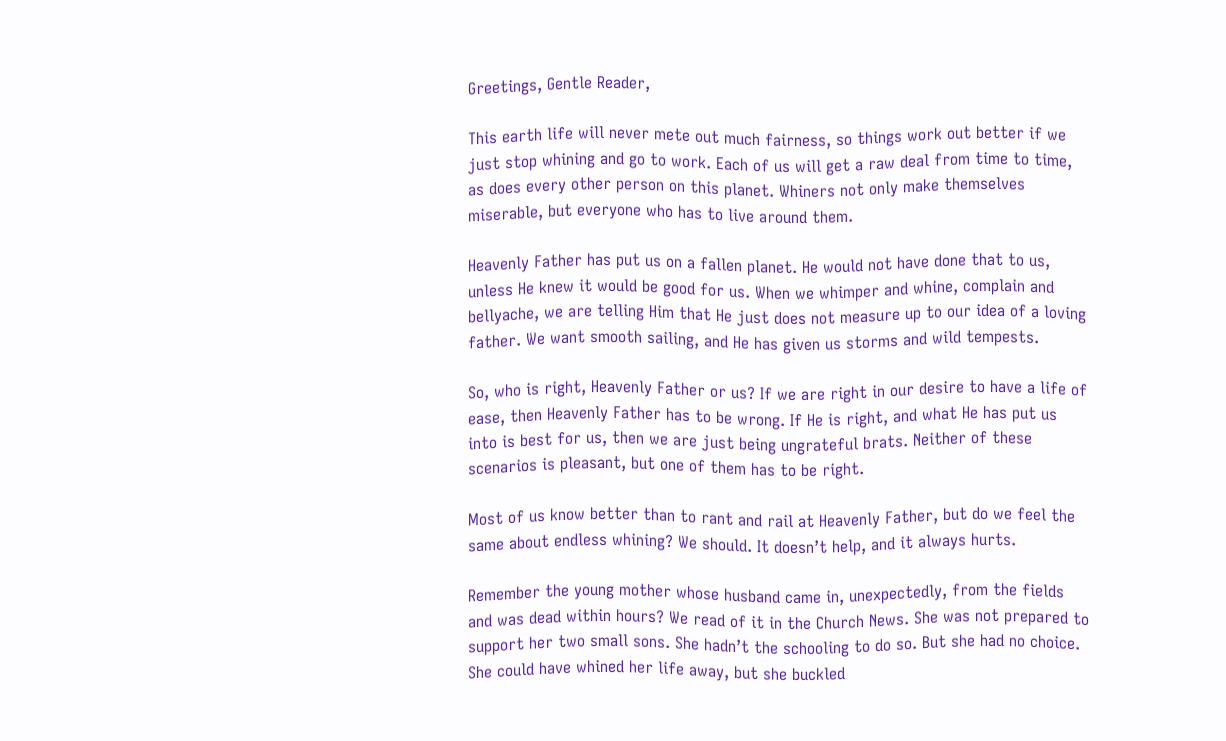Greetings, Gentle Reader,

This earth life will never mete out much fairness, so things work out better if we just stop whining and go to work. Each of us will get a raw deal from time to time, as does every other person on this planet. Whiners not only make themselves miserable, but everyone who has to live around them.

Heavenly Father has put us on a fallen planet. He would not have done that to us, unless He knew it would be good for us. When we whimper and whine, complain and bellyache, we are telling Him that He just does not measure up to our idea of a loving father. We want smooth sailing, and He has given us storms and wild tempests.

So, who is right, Heavenly Father or us? If we are right in our desire to have a life of ease, then Heavenly Father has to be wrong. If He is right, and what He has put us into is best for us, then we are just being ungrateful brats. Neither of these scenarios is pleasant, but one of them has to be right.

Most of us know better than to rant and rail at Heavenly Father, but do we feel the same about endless whining? We should. It doesn’t help, and it always hurts.

Remember the young mother whose husband came in, unexpectedly, from the fields and was dead within hours? We read of it in the Church News. She was not prepared to support her two small sons. She hadn’t the schooling to do so. But she had no choice. She could have whined her life away, but she buckled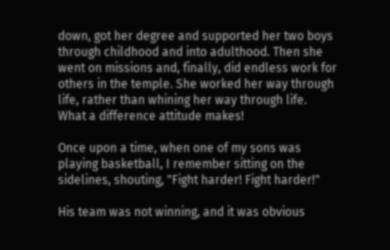down, got her degree and supported her two boys through childhood and into adulthood. Then she went on missions and, finally, did endless work for others in the temple. She worked her way through life, rather than whining her way through life. What a difference attitude makes!

Once upon a time, when one of my sons was playing basketball, I remember sitting on the sidelines, shouting, "Fight harder! Fight harder!"

His team was not winning, and it was obvious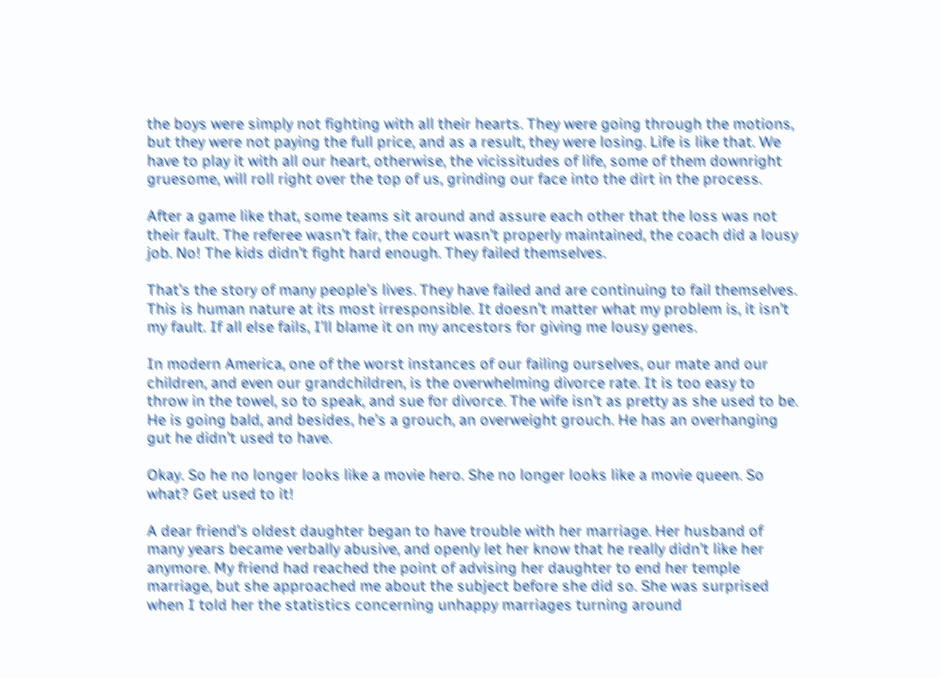the boys were simply not fighting with all their hearts. They were going through the motions, but they were not paying the full price, and as a result, they were losing. Life is like that. We have to play it with all our heart, otherwise, the vicissitudes of life, some of them downright gruesome, will roll right over the top of us, grinding our face into the dirt in the process.

After a game like that, some teams sit around and assure each other that the loss was not their fault. The referee wasn’t fair, the court wasn’t properly maintained, the coach did a lousy job. No! The kids didn’t fight hard enough. They failed themselves.

That’s the story of many people’s lives. They have failed and are continuing to fail themselves. This is human nature at its most irresponsible. It doesn’t matter what my problem is, it isn’t my fault. If all else fails, I’ll blame it on my ancestors for giving me lousy genes.

In modern America, one of the worst instances of our failing ourselves, our mate and our children, and even our grandchildren, is the overwhelming divorce rate. It is too easy to throw in the towel, so to speak, and sue for divorce. The wife isn’t as pretty as she used to be. He is going bald, and besides, he’s a grouch, an overweight grouch. He has an overhanging gut he didn’t used to have.

Okay. So he no longer looks like a movie hero. She no longer looks like a movie queen. So what? Get used to it!

A dear friend’s oldest daughter began to have trouble with her marriage. Her husband of many years became verbally abusive, and openly let her know that he really didn’t like her anymore. My friend had reached the point of advising her daughter to end her temple marriage, but she approached me about the subject before she did so. She was surprised when I told her the statistics concerning unhappy marriages turning around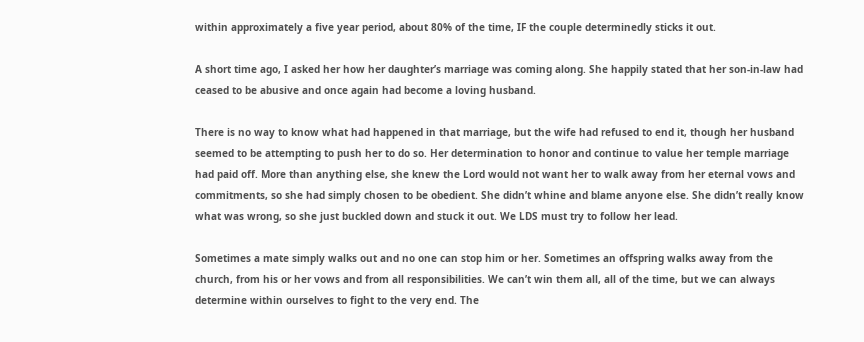within approximately a five year period, about 80% of the time, IF the couple determinedly sticks it out.

A short time ago, I asked her how her daughter’s marriage was coming along. She happily stated that her son-in-law had ceased to be abusive and once again had become a loving husband.

There is no way to know what had happened in that marriage, but the wife had refused to end it, though her husband seemed to be attempting to push her to do so. Her determination to honor and continue to value her temple marriage had paid off. More than anything else, she knew the Lord would not want her to walk away from her eternal vows and commitments, so she had simply chosen to be obedient. She didn’t whine and blame anyone else. She didn’t really know what was wrong, so she just buckled down and stuck it out. We LDS must try to follow her lead.

Sometimes a mate simply walks out and no one can stop him or her. Sometimes an offspring walks away from the church, from his or her vows and from all responsibilities. We can’t win them all, all of the time, but we can always determine within ourselves to fight to the very end. The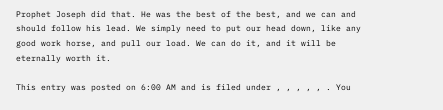Prophet Joseph did that. He was the best of the best, and we can and should follow his lead. We simply need to put our head down, like any good work horse, and pull our load. We can do it, and it will be eternally worth it.

This entry was posted on 6:00 AM and is filed under , , , , , . You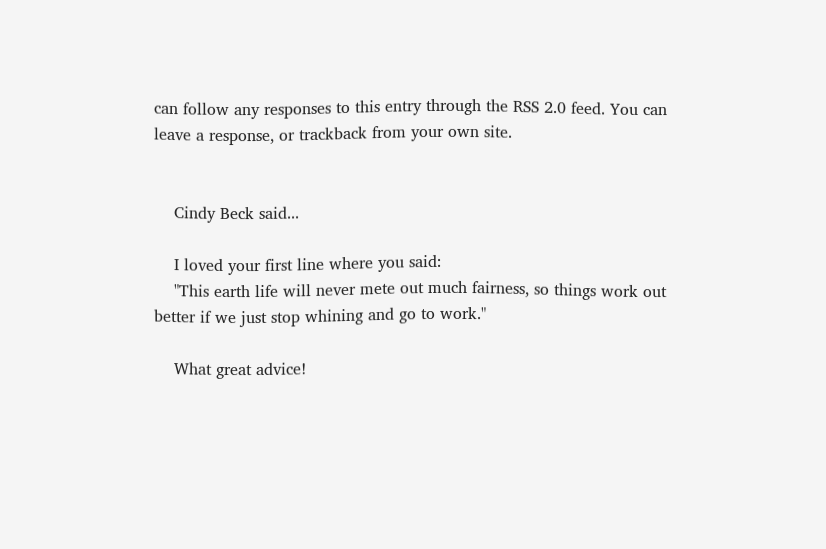can follow any responses to this entry through the RSS 2.0 feed. You can leave a response, or trackback from your own site.


    Cindy Beck said...

    I loved your first line where you said:
    "This earth life will never mete out much fairness, so things work out better if we just stop whining and go to work."

    What great advice!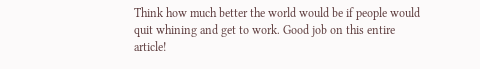Think how much better the world would be if people would quit whining and get to work. Good job on this entire article!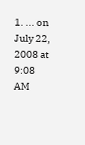1. ... on July 22, 2008 at 9:08 AM